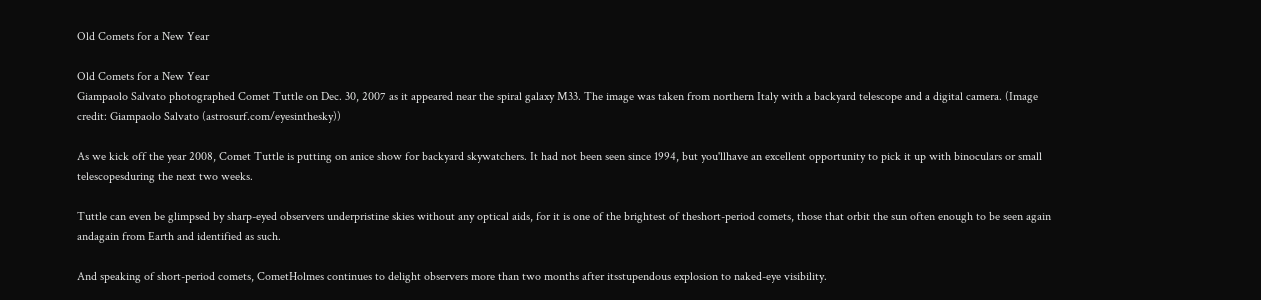Old Comets for a New Year

Old Comets for a New Year
Giampaolo Salvato photographed Comet Tuttle on Dec. 30, 2007 as it appeared near the spiral galaxy M33. The image was taken from northern Italy with a backyard telescope and a digital camera. (Image credit: Giampaolo Salvato (astrosurf.com/eyesinthesky))

As we kick off the year 2008, Comet Tuttle is putting on anice show for backyard skywatchers. It had not been seen since 1994, but you'llhave an excellent opportunity to pick it up with binoculars or small telescopesduring the next two weeks.

Tuttle can even be glimpsed by sharp-eyed observers underpristine skies without any optical aids, for it is one of the brightest of theshort-period comets, those that orbit the sun often enough to be seen again andagain from Earth and identified as such.

And speaking of short-period comets, CometHolmes continues to delight observers more than two months after itsstupendous explosion to naked-eye visibility.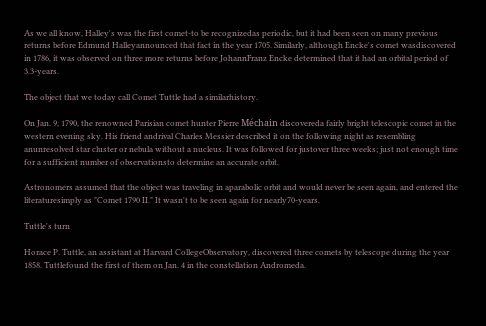As we all know, Halley's was the first comet-to be recognizedas periodic, but it had been seen on many previous returns before Edmund Halleyannounced that fact in the year 1705. Similarly, although Encke's comet wasdiscovered in 1786, it was observed on three more returns before JohannFranz Encke determined that it had an orbital period of 3.3-years.

The object that we today call Comet Tuttle had a similarhistory.

On Jan. 9, 1790, the renowned Parisian comet hunter Pierre Méchain discovereda fairly bright telescopic comet in the western evening sky. His friend andrival Charles Messier described it on the following night as resembling anunresolved star cluster or nebula without a nucleus. It was followed for justover three weeks; just not enough time for a sufficient number of observationsto determine an accurate orbit.

Astronomers assumed that the object was traveling in aparabolic orbit and would never be seen again, and entered the literaturesimply as "Comet 1790 II." It wasn't to be seen again for nearly70-years.

Tuttle's turn

Horace P. Tuttle, an assistant at Harvard CollegeObservatory, discovered three comets by telescope during the year 1858. Tuttlefound the first of them on Jan. 4 in the constellation Andromeda.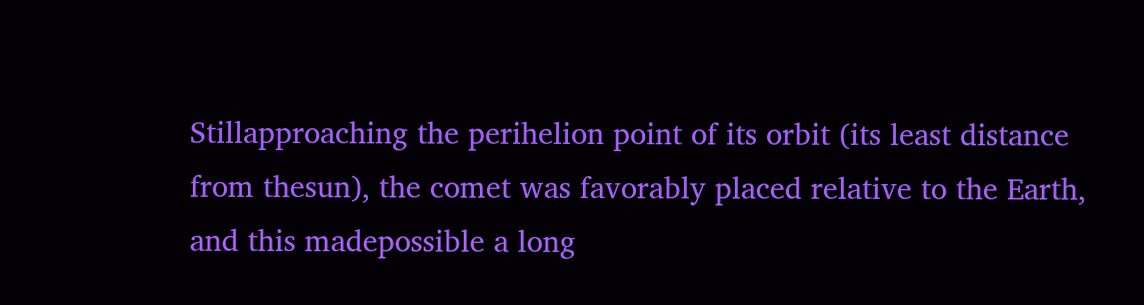Stillapproaching the perihelion point of its orbit (its least distance from thesun), the comet was favorably placed relative to the Earth, and this madepossible a long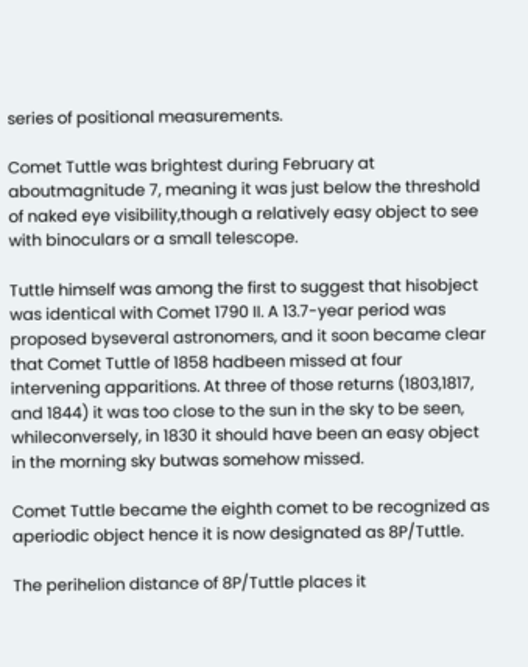series of positional measurements.

Comet Tuttle was brightest during February at aboutmagnitude 7, meaning it was just below the threshold of naked eye visibility,though a relatively easy object to see with binoculars or a small telescope.

Tuttle himself was among the first to suggest that hisobject was identical with Comet 1790 II. A 13.7-year period was proposed byseveral astronomers, and it soon became clear that Comet Tuttle of 1858 hadbeen missed at four intervening apparitions. At three of those returns (1803,1817, and 1844) it was too close to the sun in the sky to be seen, whileconversely, in 1830 it should have been an easy object in the morning sky butwas somehow missed.

Comet Tuttle became the eighth comet to be recognized as aperiodic object hence it is now designated as 8P/Tuttle.

The perihelion distance of 8P/Tuttle places it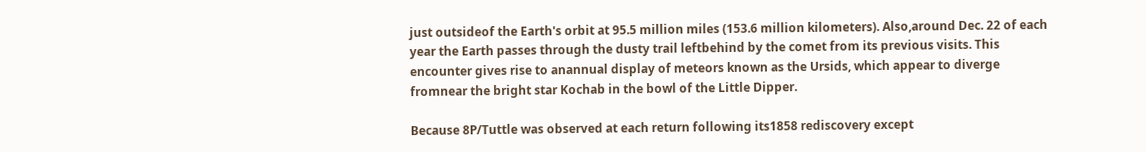just outsideof the Earth's orbit at 95.5 million miles (153.6 million kilometers). Also,around Dec. 22 of each year the Earth passes through the dusty trail leftbehind by the comet from its previous visits. This encounter gives rise to anannual display of meteors known as the Ursids, which appear to diverge fromnear the bright star Kochab in the bowl of the Little Dipper.

Because 8P/Tuttle was observed at each return following its1858 rediscovery except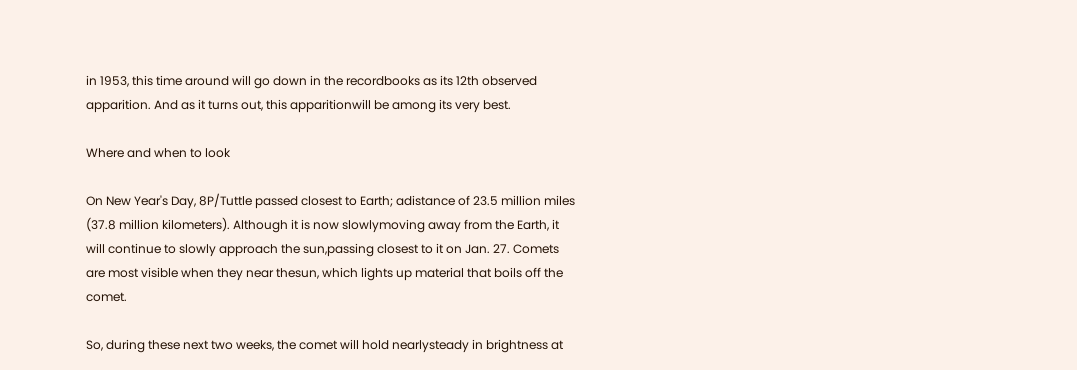in 1953, this time around will go down in the recordbooks as its 12th observed apparition. And as it turns out, this apparitionwill be among its very best.

Where and when to look

On New Year's Day, 8P/Tuttle passed closest to Earth; adistance of 23.5 million miles (37.8 million kilometers). Although it is now slowlymoving away from the Earth, it will continue to slowly approach the sun,passing closest to it on Jan. 27. Comets are most visible when they near thesun, which lights up material that boils off the comet.

So, during these next two weeks, the comet will hold nearlysteady in brightness at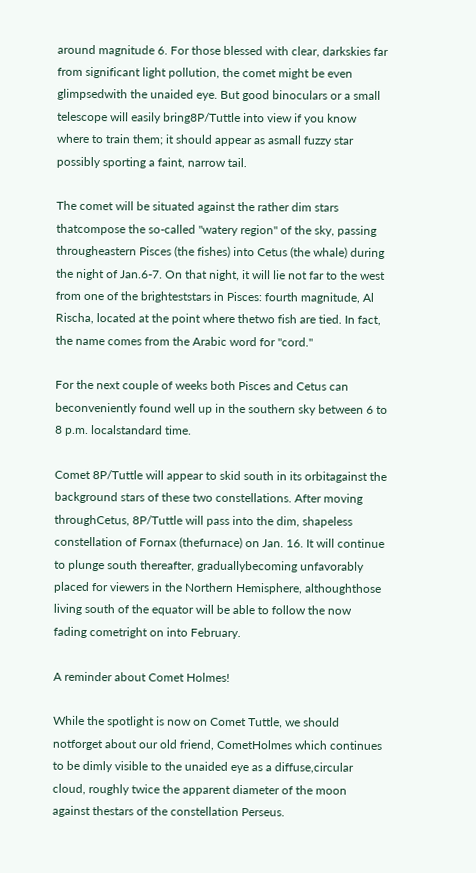around magnitude 6. For those blessed with clear, darkskies far from significant light pollution, the comet might be even glimpsedwith the unaided eye. But good binoculars or a small telescope will easily bring8P/Tuttle into view if you know where to train them; it should appear as asmall fuzzy star possibly sporting a faint, narrow tail.

The comet will be situated against the rather dim stars thatcompose the so-called "watery region" of the sky, passing througheastern Pisces (the fishes) into Cetus (the whale) during the night of Jan.6-7. On that night, it will lie not far to the west from one of the brighteststars in Pisces: fourth magnitude, Al Rischa, located at the point where thetwo fish are tied. In fact, the name comes from the Arabic word for "cord."

For the next couple of weeks both Pisces and Cetus can beconveniently found well up in the southern sky between 6 to 8 p.m. localstandard time.

Comet 8P/Tuttle will appear to skid south in its orbitagainst the background stars of these two constellations. After moving throughCetus, 8P/Tuttle will pass into the dim, shapeless constellation of Fornax (thefurnace) on Jan. 16. It will continue to plunge south thereafter, graduallybecoming unfavorably placed for viewers in the Northern Hemisphere, althoughthose living south of the equator will be able to follow the now fading cometright on into February.

A reminder about Comet Holmes!

While the spotlight is now on Comet Tuttle, we should notforget about our old friend, CometHolmes which continues to be dimly visible to the unaided eye as a diffuse,circular cloud, roughly twice the apparent diameter of the moon against thestars of the constellation Perseus.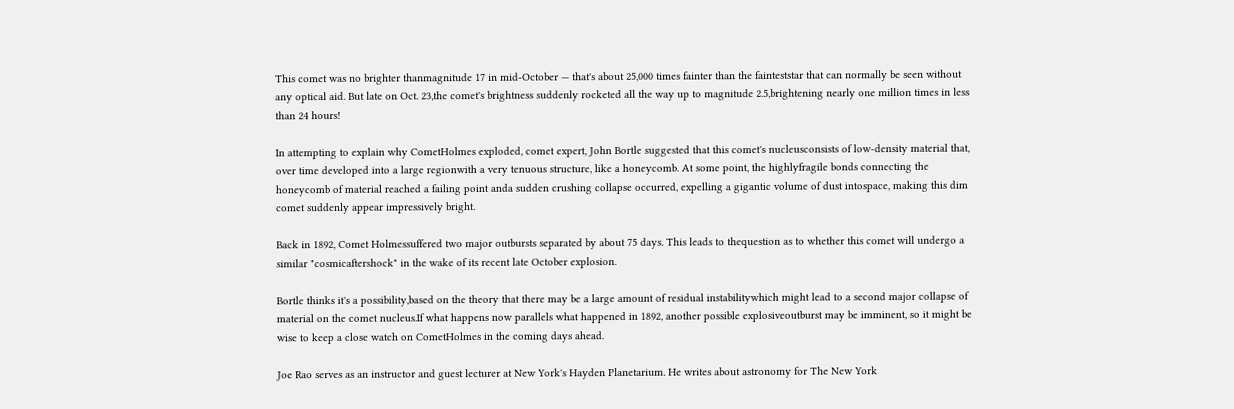This comet was no brighter thanmagnitude 17 in mid-October — that's about 25,000 times fainter than the fainteststar that can normally be seen without any optical aid. But late on Oct. 23,the comet's brightness suddenly rocketed all the way up to magnitude 2.5,brightening nearly one million times in less than 24 hours!

In attempting to explain why CometHolmes exploded, comet expert, John Bortle suggested that this comet's nucleusconsists of low-density material that, over time developed into a large regionwith a very tenuous structure, like a honeycomb. At some point, the highlyfragile bonds connecting the honeycomb of material reached a failing point anda sudden crushing collapse occurred, expelling a gigantic volume of dust intospace, making this dim comet suddenly appear impressively bright.

Back in 1892, Comet Holmessuffered two major outbursts separated by about 75 days. This leads to thequestion as to whether this comet will undergo a similar "cosmicaftershock" in the wake of its recent late October explosion.

Bortle thinks it's a possibility,based on the theory that there may be a large amount of residual instabilitywhich might lead to a second major collapse of material on the comet nucleus.If what happens now parallels what happened in 1892, another possible explosiveoutburst may be imminent, so it might be wise to keep a close watch on CometHolmes in the coming days ahead.

Joe Rao serves as an instructor and guest lecturer at New York's Hayden Planetarium. He writes about astronomy for The New York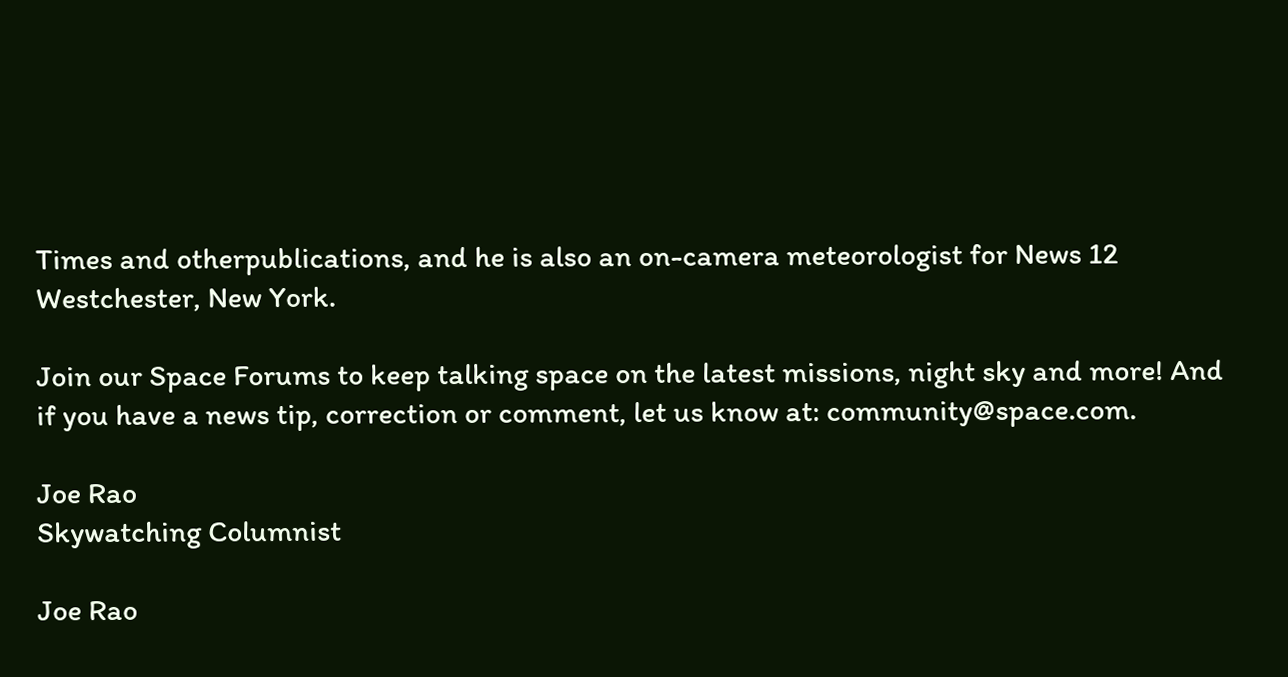Times and otherpublications, and he is also an on-camera meteorologist for News 12 Westchester, New York.

Join our Space Forums to keep talking space on the latest missions, night sky and more! And if you have a news tip, correction or comment, let us know at: community@space.com.

Joe Rao
Skywatching Columnist

Joe Rao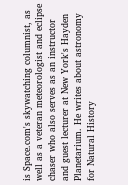is Space.com's skywatching columnist, as well as a veteran meteorologist and eclipse chaser who also serves as an instructor and guest lecturer at New York's Hayden Planetarium. He writes about astronomy for Natural History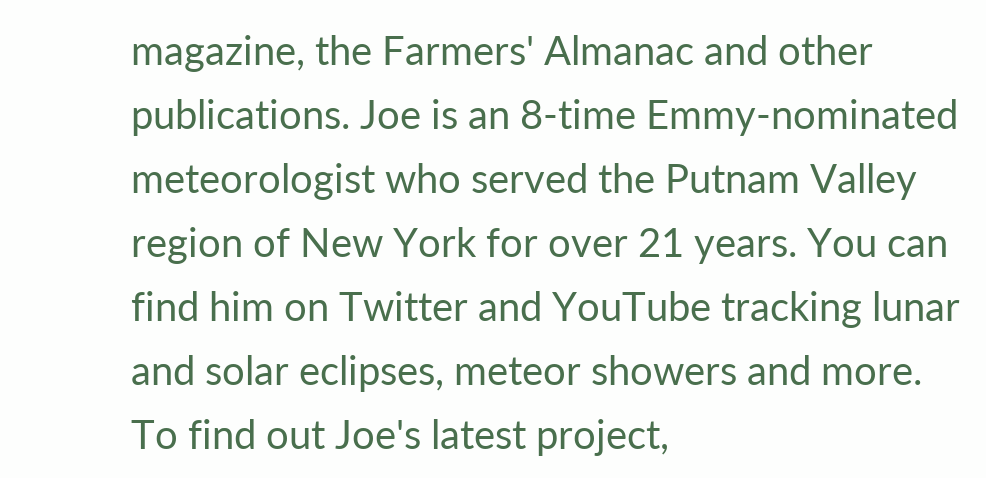magazine, the Farmers' Almanac and other publications. Joe is an 8-time Emmy-nominated meteorologist who served the Putnam Valley region of New York for over 21 years. You can find him on Twitter and YouTube tracking lunar and solar eclipses, meteor showers and more. To find out Joe's latest project,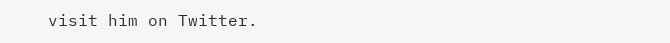visit him on Twitter.